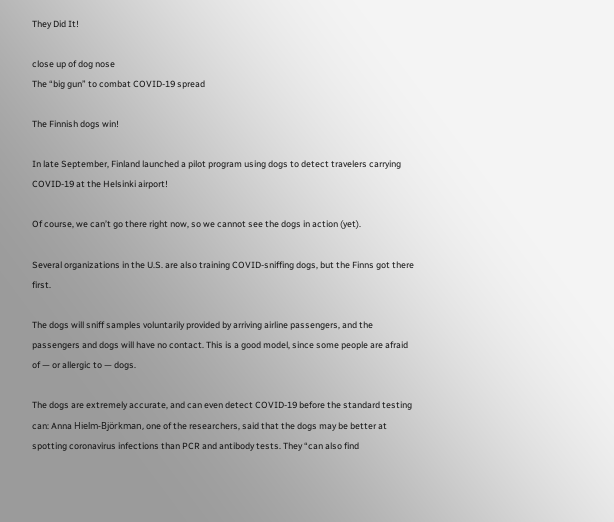They Did It!

close up of dog nose
The “big gun” to combat COVID-19 spread

The Finnish dogs win!

In late September, Finland launched a pilot program using dogs to detect travelers carrying COVID-19 at the Helsinki airport!

Of course, we can’t go there right now, so we cannot see the dogs in action (yet).

Several organizations in the U.S. are also training COVID-sniffing dogs, but the Finns got there first.

The dogs will sniff samples voluntarily provided by arriving airline passengers, and the passengers and dogs will have no contact. This is a good model, since some people are afraid of — or allergic to — dogs.

The dogs are extremely accurate, and can even detect COVID-19 before the standard testing can: Anna Hielm-Björkman, one of the researchers, said that the dogs may be better at spotting coronavirus infections than PCR and antibody tests. They “can also find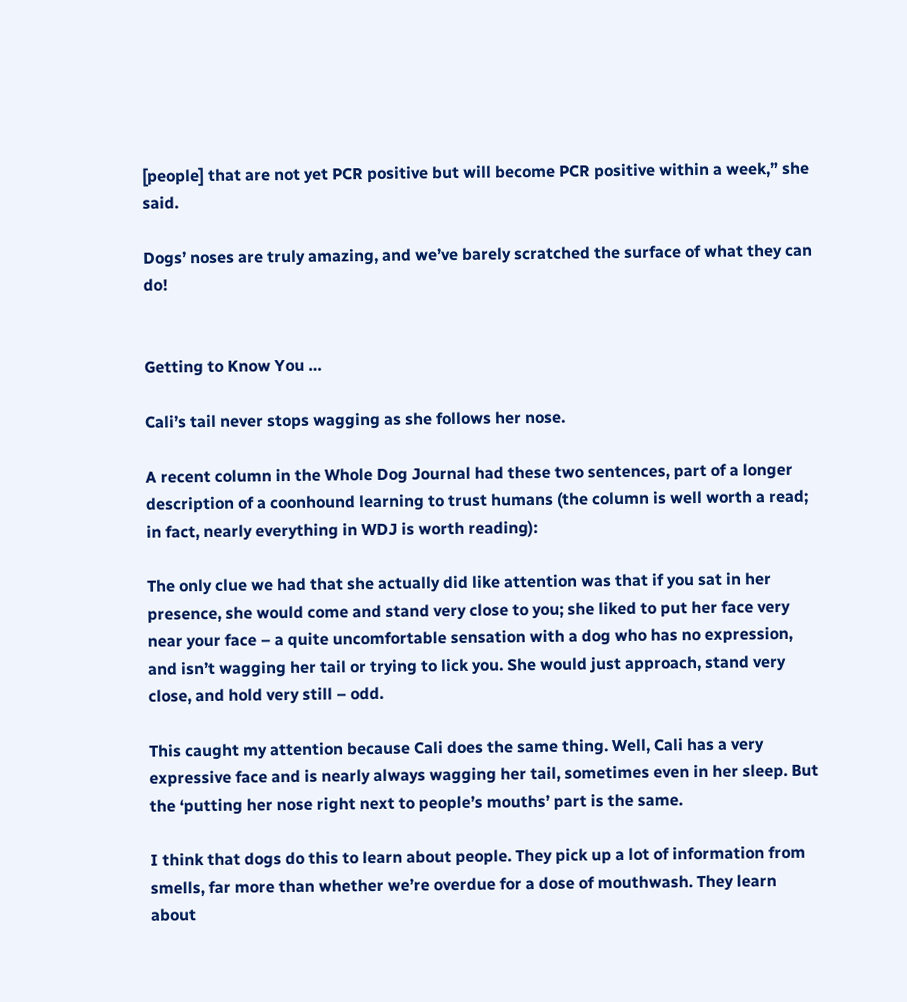[people] that are not yet PCR positive but will become PCR positive within a week,” she said.

Dogs’ noses are truly amazing, and we’ve barely scratched the surface of what they can do!


Getting to Know You …

Cali’s tail never stops wagging as she follows her nose.

A recent column in the Whole Dog Journal had these two sentences, part of a longer description of a coonhound learning to trust humans (the column is well worth a read; in fact, nearly everything in WDJ is worth reading):

The only clue we had that she actually did like attention was that if you sat in her presence, she would come and stand very close to you; she liked to put her face very near your face – a quite uncomfortable sensation with a dog who has no expression, and isn’t wagging her tail or trying to lick you. She would just approach, stand very close, and hold very still – odd.

This caught my attention because Cali does the same thing. Well, Cali has a very expressive face and is nearly always wagging her tail, sometimes even in her sleep. But the ‘putting her nose right next to people’s mouths’ part is the same.

I think that dogs do this to learn about people. They pick up a lot of information from smells, far more than whether we’re overdue for a dose of mouthwash. They learn about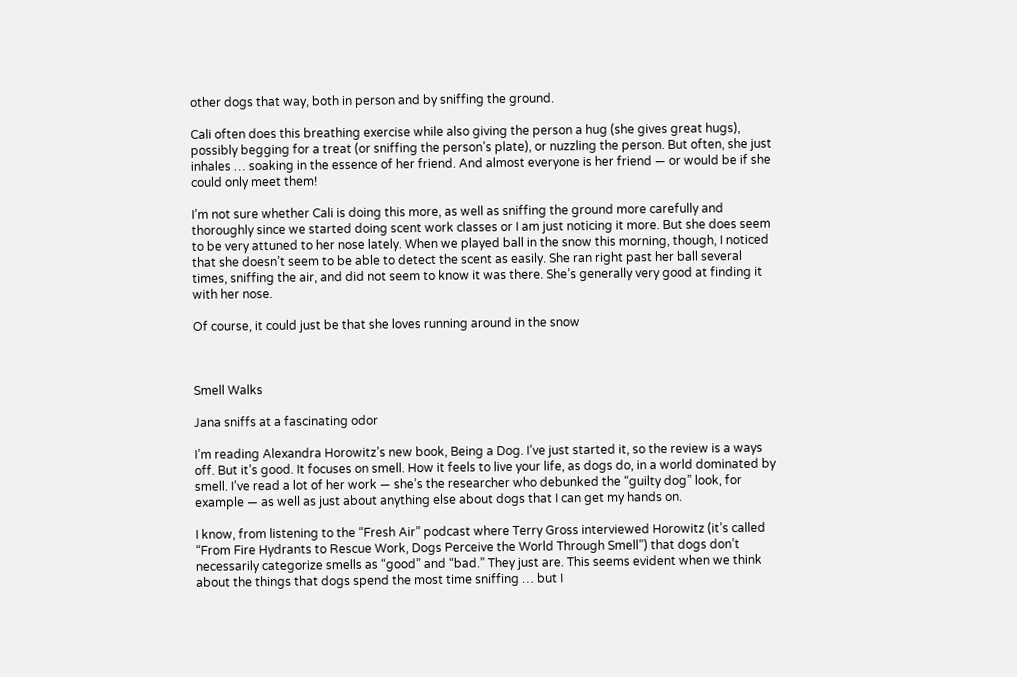other dogs that way, both in person and by sniffing the ground.

Cali often does this breathing exercise while also giving the person a hug (she gives great hugs), possibly begging for a treat (or sniffing the person’s plate), or nuzzling the person. But often, she just inhales … soaking in the essence of her friend. And almost everyone is her friend — or would be if she could only meet them!

I’m not sure whether Cali is doing this more, as well as sniffing the ground more carefully and thoroughly since we started doing scent work classes or I am just noticing it more. But she does seem to be very attuned to her nose lately. When we played ball in the snow this morning, though, I noticed that she doesn’t seem to be able to detect the scent as easily. She ran right past her ball several times, sniffing the air, and did not seem to know it was there. She’s generally very good at finding it with her nose.

Of course, it could just be that she loves running around in the snow



Smell Walks

Jana sniffs at a fascinating odor

I’m reading Alexandra Horowitz’s new book, Being a Dog. I’ve just started it, so the review is a ways off. But it’s good. It focuses on smell. How it feels to live your life, as dogs do, in a world dominated by smell. I’ve read a lot of her work — she’s the researcher who debunked the “guilty dog” look, for example — as well as just about anything else about dogs that I can get my hands on.

I know, from listening to the “Fresh Air” podcast where Terry Gross interviewed Horowitz (it’s called “From Fire Hydrants to Rescue Work, Dogs Perceive the World Through Smell”) that dogs don’t necessarily categorize smells as “good” and “bad.” They just are. This seems evident when we think about the things that dogs spend the most time sniffing … but I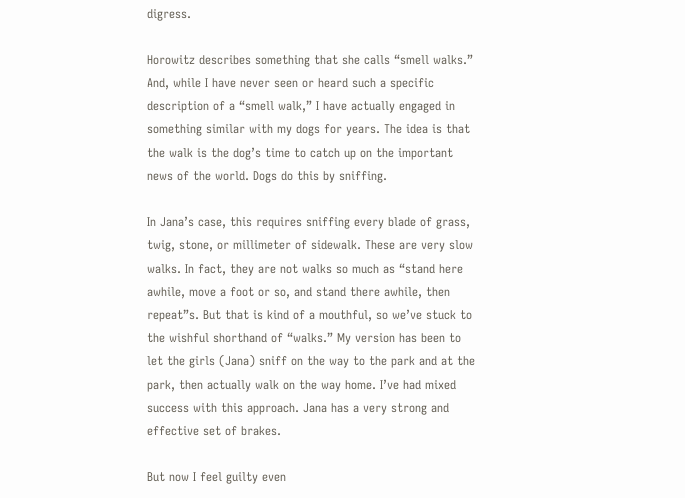digress.

Horowitz describes something that she calls “smell walks.” And, while I have never seen or heard such a specific description of a “smell walk,” I have actually engaged in something similar with my dogs for years. The idea is that the walk is the dog’s time to catch up on the important news of the world. Dogs do this by sniffing.

In Jana’s case, this requires sniffing every blade of grass, twig, stone, or millimeter of sidewalk. These are very slow walks. In fact, they are not walks so much as “stand here awhile, move a foot or so, and stand there awhile, then repeat”s. But that is kind of a mouthful, so we’ve stuck to the wishful shorthand of “walks.” My version has been to let the girls (Jana) sniff on the way to the park and at the park, then actually walk on the way home. I’ve had mixed success with this approach. Jana has a very strong and effective set of brakes.

But now I feel guilty even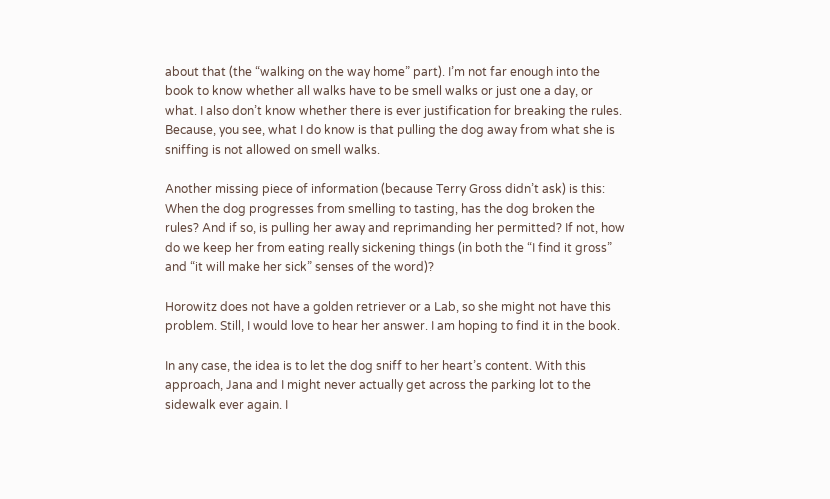about that (the “walking on the way home” part). I’m not far enough into the book to know whether all walks have to be smell walks or just one a day, or what. I also don’t know whether there is ever justification for breaking the rules. Because, you see, what I do know is that pulling the dog away from what she is sniffing is not allowed on smell walks.

Another missing piece of information (because Terry Gross didn’t ask) is this: When the dog progresses from smelling to tasting, has the dog broken the rules? And if so, is pulling her away and reprimanding her permitted? If not, how do we keep her from eating really sickening things (in both the “I find it gross” and “it will make her sick” senses of the word)?

Horowitz does not have a golden retriever or a Lab, so she might not have this problem. Still, I would love to hear her answer. I am hoping to find it in the book.

In any case, the idea is to let the dog sniff to her heart’s content. With this approach, Jana and I might never actually get across the parking lot to the sidewalk ever again. I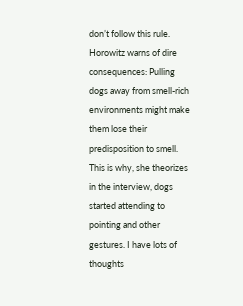don’t follow this rule. Horowitz warns of dire consequences: Pulling dogs away from smell-rich environments might make them lose their predisposition to smell. This is why, she theorizes in the interview, dogs started attending to pointing and other gestures. I have lots of thoughts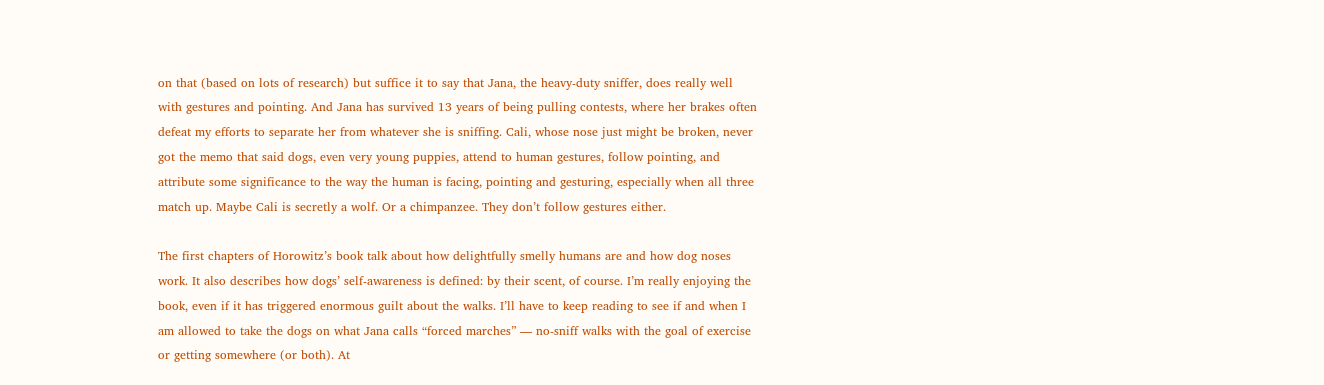on that (based on lots of research) but suffice it to say that Jana, the heavy-duty sniffer, does really well with gestures and pointing. And Jana has survived 13 years of being pulling contests, where her brakes often defeat my efforts to separate her from whatever she is sniffing. Cali, whose nose just might be broken, never got the memo that said dogs, even very young puppies, attend to human gestures, follow pointing, and attribute some significance to the way the human is facing, pointing and gesturing, especially when all three match up. Maybe Cali is secretly a wolf. Or a chimpanzee. They don’t follow gestures either.

The first chapters of Horowitz’s book talk about how delightfully smelly humans are and how dog noses work. It also describes how dogs’ self-awareness is defined: by their scent, of course. I’m really enjoying the book, even if it has triggered enormous guilt about the walks. I’ll have to keep reading to see if and when I am allowed to take the dogs on what Jana calls “forced marches” — no-sniff walks with the goal of exercise or getting somewhere (or both). At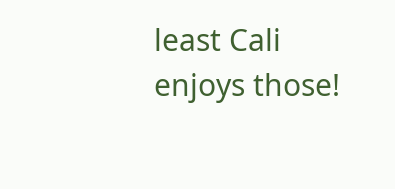least Cali enjoys those!